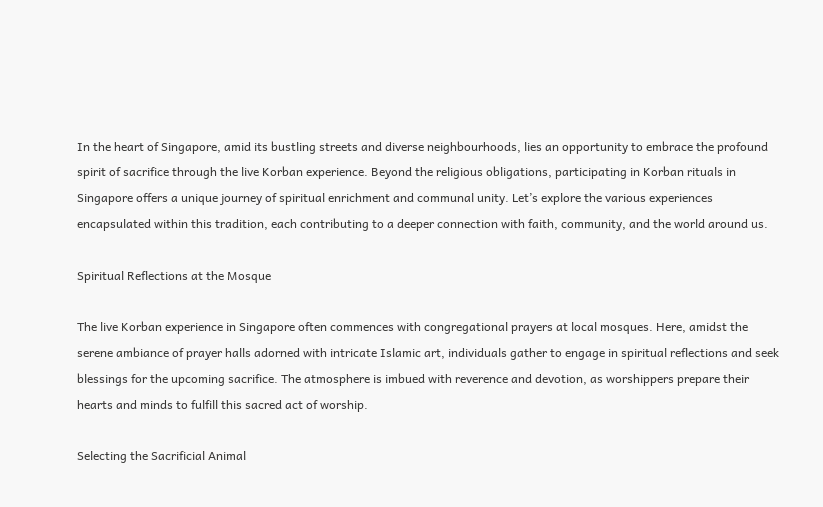In the heart of Singapore, amid its bustling streets and diverse neighbourhoods, lies an opportunity to embrace the profound spirit of sacrifice through the live Korban experience. Beyond the religious obligations, participating in Korban rituals in Singapore offers a unique journey of spiritual enrichment and communal unity. Let’s explore the various experiences encapsulated within this tradition, each contributing to a deeper connection with faith, community, and the world around us.

Spiritual Reflections at the Mosque

The live Korban experience in Singapore often commences with congregational prayers at local mosques. Here, amidst the serene ambiance of prayer halls adorned with intricate Islamic art, individuals gather to engage in spiritual reflections and seek blessings for the upcoming sacrifice. The atmosphere is imbued with reverence and devotion, as worshippers prepare their hearts and minds to fulfill this sacred act of worship.

Selecting the Sacrificial Animal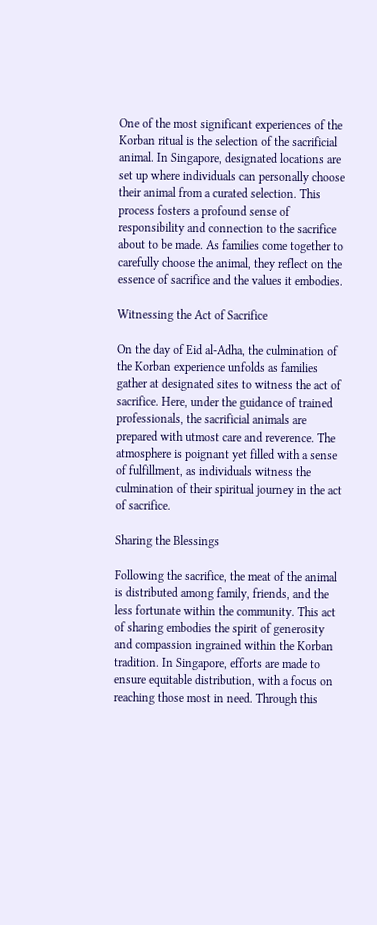One of the most significant experiences of the Korban ritual is the selection of the sacrificial animal. In Singapore, designated locations are set up where individuals can personally choose their animal from a curated selection. This process fosters a profound sense of responsibility and connection to the sacrifice about to be made. As families come together to carefully choose the animal, they reflect on the essence of sacrifice and the values it embodies.

Witnessing the Act of Sacrifice

On the day of Eid al-Adha, the culmination of the Korban experience unfolds as families gather at designated sites to witness the act of sacrifice. Here, under the guidance of trained professionals, the sacrificial animals are prepared with utmost care and reverence. The atmosphere is poignant yet filled with a sense of fulfillment, as individuals witness the culmination of their spiritual journey in the act of sacrifice.

Sharing the Blessings

Following the sacrifice, the meat of the animal is distributed among family, friends, and the less fortunate within the community. This act of sharing embodies the spirit of generosity and compassion ingrained within the Korban tradition. In Singapore, efforts are made to ensure equitable distribution, with a focus on reaching those most in need. Through this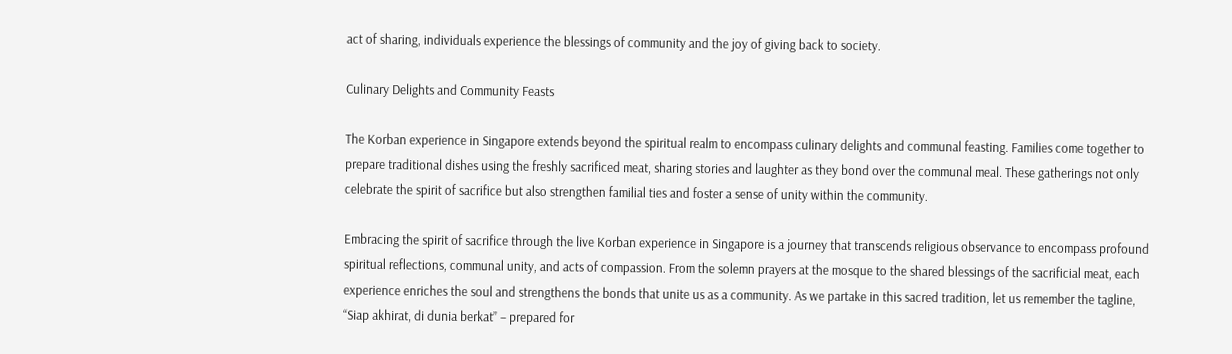act of sharing, individuals experience the blessings of community and the joy of giving back to society.

Culinary Delights and Community Feasts

The Korban experience in Singapore extends beyond the spiritual realm to encompass culinary delights and communal feasting. Families come together to prepare traditional dishes using the freshly sacrificed meat, sharing stories and laughter as they bond over the communal meal. These gatherings not only celebrate the spirit of sacrifice but also strengthen familial ties and foster a sense of unity within the community.

Embracing the spirit of sacrifice through the live Korban experience in Singapore is a journey that transcends religious observance to encompass profound spiritual reflections, communal unity, and acts of compassion. From the solemn prayers at the mosque to the shared blessings of the sacrificial meat, each experience enriches the soul and strengthens the bonds that unite us as a community. As we partake in this sacred tradition, let us remember the tagline, “Siap akhirat, di dunia berkat” – prepared for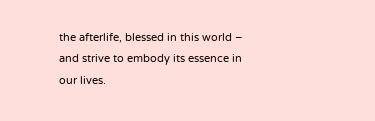the afterlife, blessed in this world – and strive to embody its essence in our lives.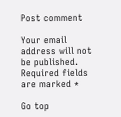Post comment

Your email address will not be published. Required fields are marked *

Go top